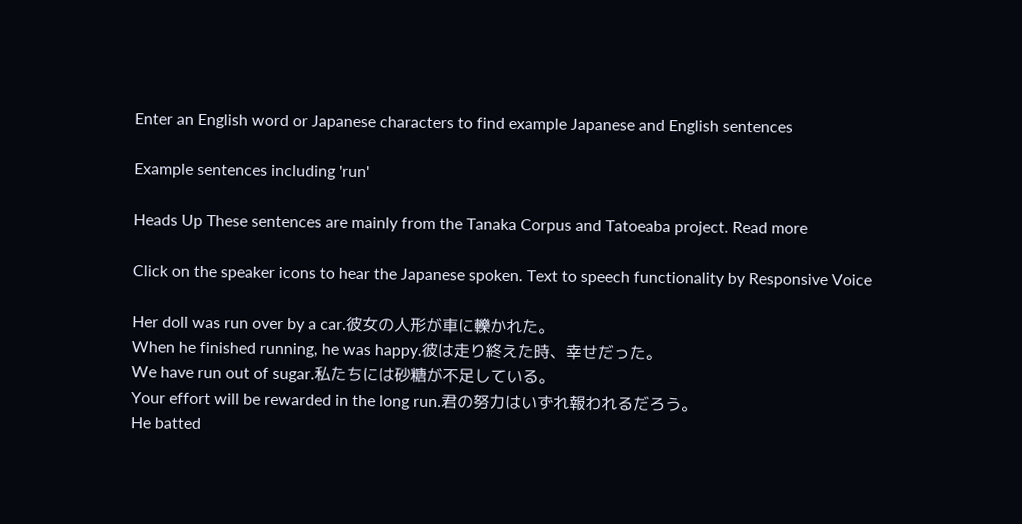Enter an English word or Japanese characters to find example Japanese and English sentences

Example sentences including 'run'

Heads Up These sentences are mainly from the Tanaka Corpus and Tatoeaba project. Read more

Click on the speaker icons to hear the Japanese spoken. Text to speech functionality by Responsive Voice

Her doll was run over by a car.彼女の人形が車に轢かれた。
When he finished running, he was happy.彼は走り終えた時、幸せだった。
We have run out of sugar.私たちには砂糖が不足している。
Your effort will be rewarded in the long run.君の努力はいずれ報われるだろう。
He batted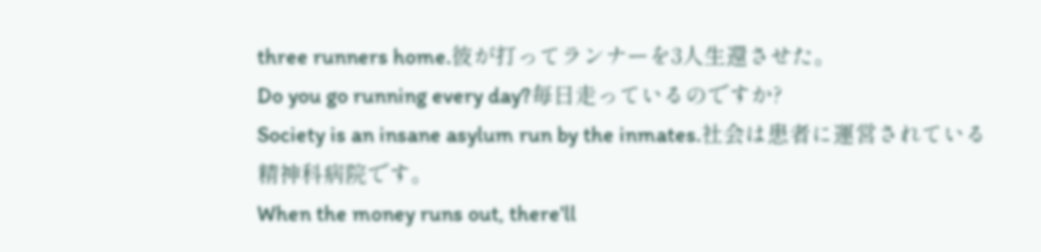three runners home.彼が打ってランナーを3人生還させた。
Do you go running every day?毎日走っているのですか?
Society is an insane asylum run by the inmates.社会は患者に運営されている精神科病院です。
When the money runs out, there'll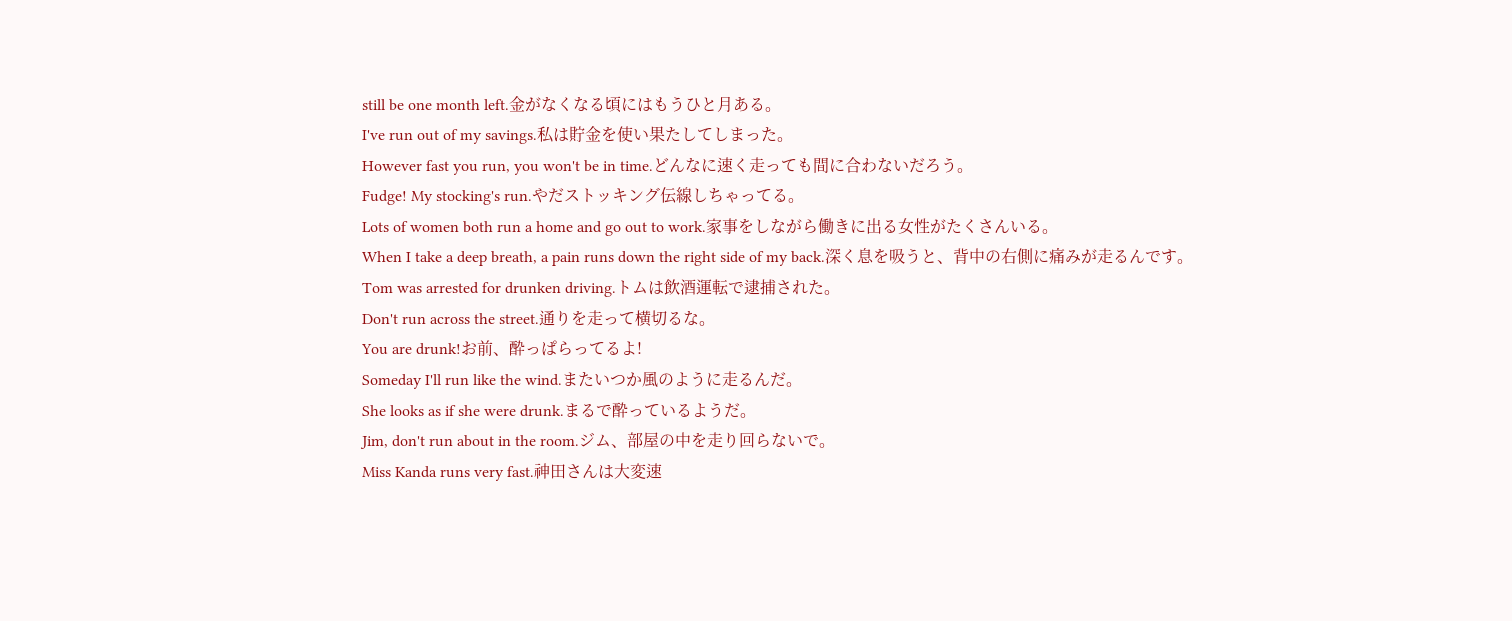still be one month left.金がなくなる頃にはもうひと月ある。
I've run out of my savings.私は貯金を使い果たしてしまった。
However fast you run, you won't be in time.どんなに速く走っても間に合わないだろう。
Fudge! My stocking's run.やだストッキング伝線しちゃってる。
Lots of women both run a home and go out to work.家事をしながら働きに出る女性がたくさんいる。
When I take a deep breath, a pain runs down the right side of my back.深く息を吸うと、背中の右側に痛みが走るんです。
Tom was arrested for drunken driving.トムは飲酒運転で逮捕された。
Don't run across the street.通りを走って横切るな。
You are drunk!お前、酔っぱらってるよ!
Someday I'll run like the wind.またいつか風のように走るんだ。
She looks as if she were drunk.まるで酔っているようだ。
Jim, don't run about in the room.ジム、部屋の中を走り回らないで。
Miss Kanda runs very fast.神田さんは大変速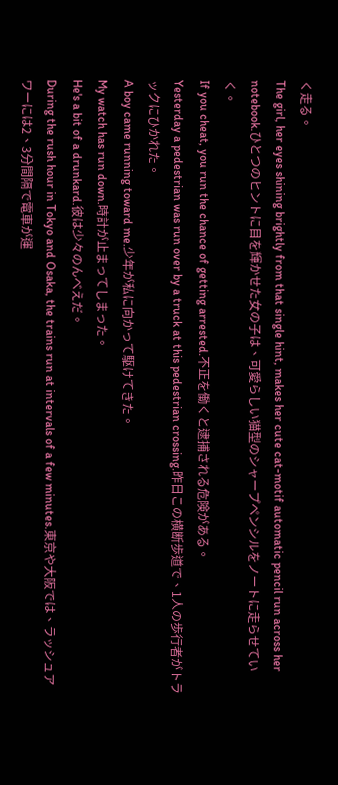く走る。
The girl, her eyes shining brightly from that single hint, makes her cute cat-motif automatic pencil run across her notebook.ひとつのヒントに目を輝かせた女の子は、可愛らしい猫型のシャープペンシルをノートに走らせていく。
If you cheat, you run the chance of getting arrested.不正を働くと逮捕される危険がある。
Yesterday a pedestrian was run over by a truck at this pedestrian crossing.昨日この横断歩道で、1人の歩行者がトラックにひかれた。
A boy came running toward me.少年が私に向かって駆けてきた。
My watch has run down.時計が止まってしまった。
He's a bit of a drunkard.彼は少々のんべえだ。
During the rush hour in Tokyo and Osaka, the trains run at intervals of a few minutes.東京や大阪では、ラッシュアワーには2、3分間隔で電車が運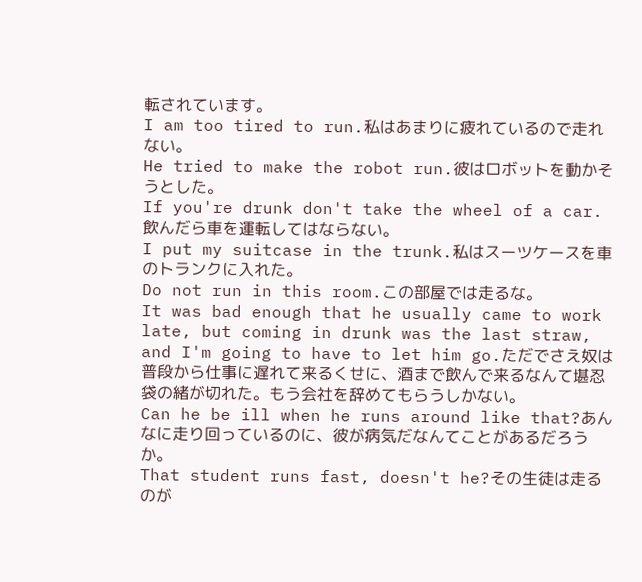転されています。
I am too tired to run.私はあまりに疲れているので走れない。
He tried to make the robot run.彼はロボットを動かそうとした。
If you're drunk don't take the wheel of a car.飲んだら車を運転してはならない。
I put my suitcase in the trunk.私はスーツケースを車のトランクに入れた。
Do not run in this room.この部屋では走るな。
It was bad enough that he usually came to work late, but coming in drunk was the last straw, and I'm going to have to let him go.ただでさえ奴は普段から仕事に遅れて来るくせに、酒まで飲んで来るなんて堪忍袋の緒が切れた。もう会社を辞めてもらうしかない。
Can he be ill when he runs around like that?あんなに走り回っているのに、彼が病気だなんてことがあるだろうか。
That student runs fast, doesn't he?その生徒は走るのが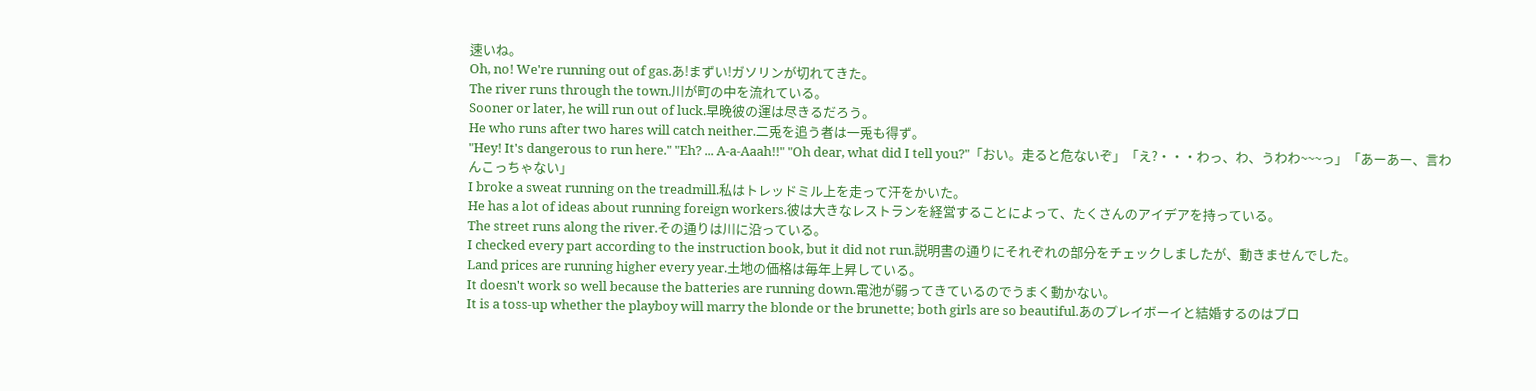速いね。
Oh, no! We're running out of gas.あ!まずい!ガソリンが切れてきた。
The river runs through the town.川が町の中を流れている。
Sooner or later, he will run out of luck.早晩彼の運は尽きるだろう。
He who runs after two hares will catch neither.二兎を追う者は一兎も得ず。
"Hey! It's dangerous to run here." "Eh? ... A-a-Aaah!!" "Oh dear, what did I tell you?"「おい。走ると危ないぞ」「え?・・・わっ、わ、うわわ~~~っ」「あーあー、言わんこっちゃない」
I broke a sweat running on the treadmill.私はトレッドミル上を走って汗をかいた。
He has a lot of ideas about running foreign workers.彼は大きなレストランを経営することによって、たくさんのアイデアを持っている。
The street runs along the river.その通りは川に沿っている。
I checked every part according to the instruction book, but it did not run.説明書の通りにそれぞれの部分をチェックしましたが、動きませんでした。
Land prices are running higher every year.土地の価格は毎年上昇している。
It doesn't work so well because the batteries are running down.電池が弱ってきているのでうまく動かない。
It is a toss-up whether the playboy will marry the blonde or the brunette; both girls are so beautiful.あのプレイボーイと結婚するのはブロ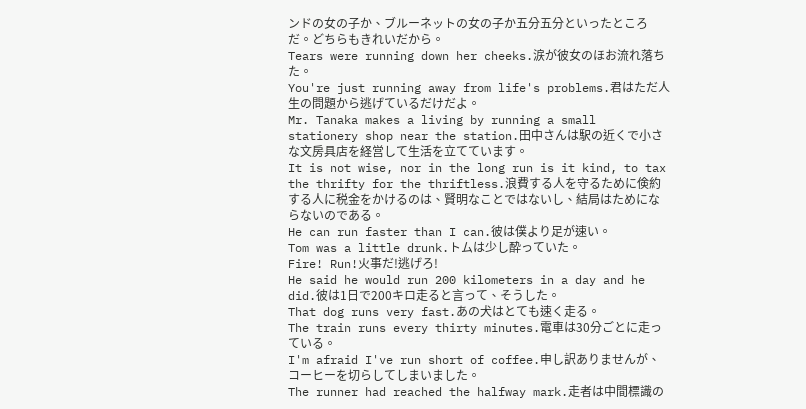ンドの女の子か、ブルーネットの女の子か五分五分といったところだ。どちらもきれいだから。
Tears were running down her cheeks.涙が彼女のほお流れ落ちた。
You're just running away from life's problems.君はただ人生の問題から逃げているだけだよ。
Mr. Tanaka makes a living by running a small stationery shop near the station.田中さんは駅の近くで小さな文房具店を経営して生活を立てています。
It is not wise, nor in the long run is it kind, to tax the thrifty for the thriftless.浪費する人を守るために倹約する人に税金をかけるのは、賢明なことではないし、結局はためにならないのである。
He can run faster than I can.彼は僕より足が速い。
Tom was a little drunk.トムは少し酔っていた。
Fire! Run!火事だ!逃げろ!
He said he would run 200 kilometers in a day and he did.彼は1日で200キロ走ると言って、そうした。
That dog runs very fast.あの犬はとても速く走る。
The train runs every thirty minutes.電車は30分ごとに走っている。
I'm afraid I've run short of coffee.申し訳ありませんが、コーヒーを切らしてしまいました。
The runner had reached the halfway mark.走者は中間標識の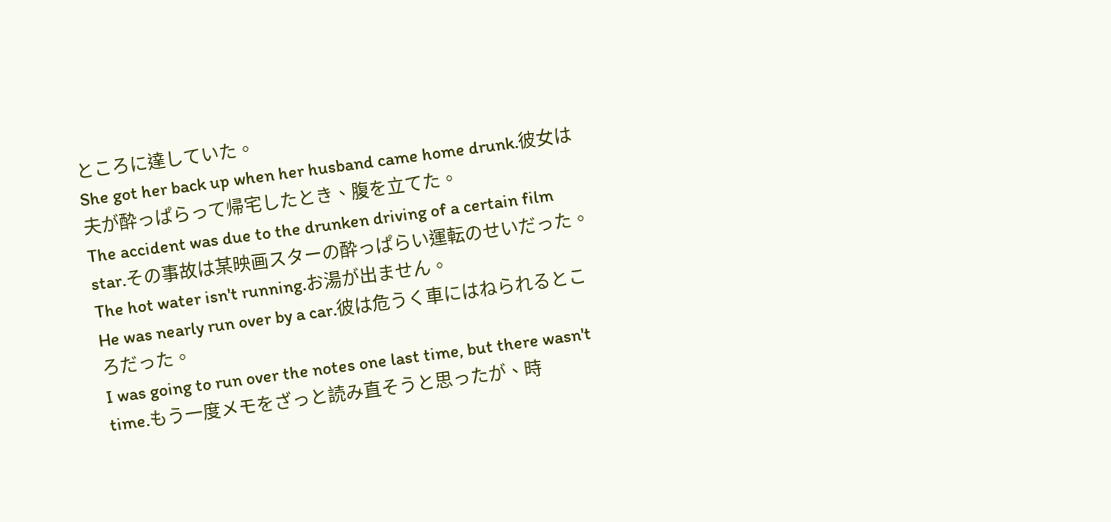ところに達していた。
She got her back up when her husband came home drunk.彼女は夫が酔っぱらって帰宅したとき、腹を立てた。
The accident was due to the drunken driving of a certain film star.その事故は某映画スターの酔っぱらい運転のせいだった。
The hot water isn't running.お湯が出ません。
He was nearly run over by a car.彼は危うく車にはねられるところだった。
I was going to run over the notes one last time, but there wasn't time.もう一度メモをざっと読み直そうと思ったが、時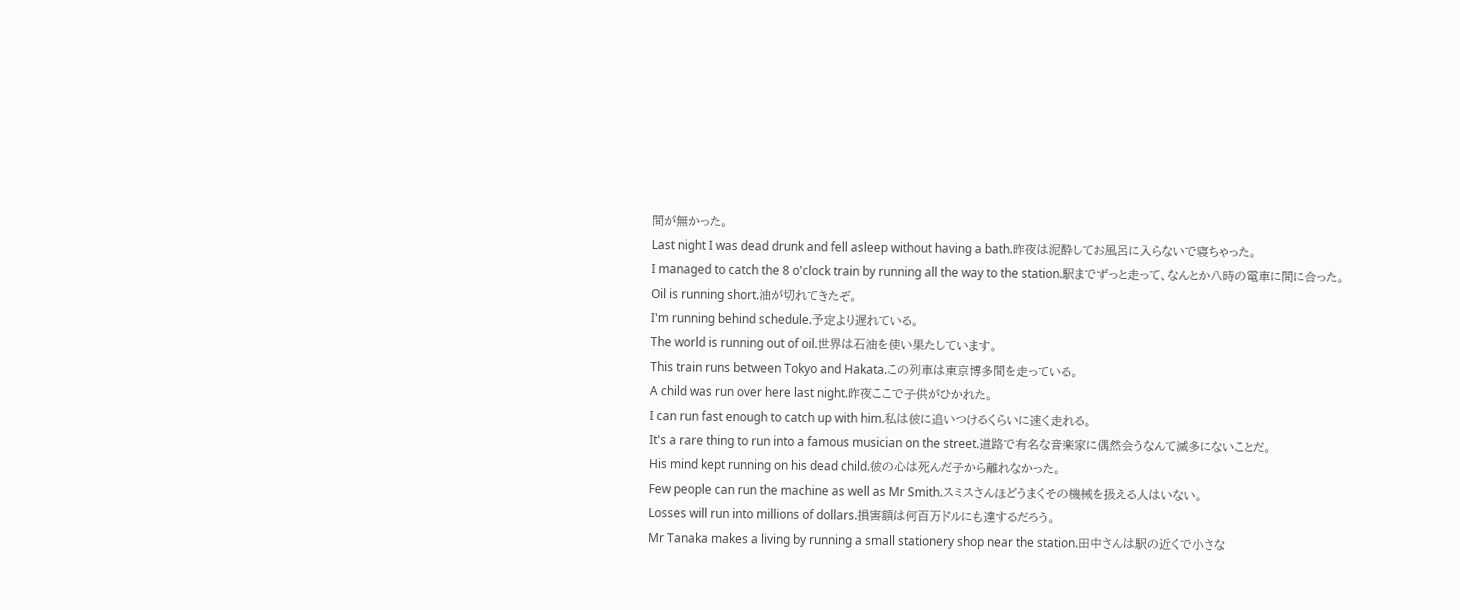間が無かった。
Last night I was dead drunk and fell asleep without having a bath.昨夜は泥酔してお風呂に入らないで寝ちゃった。
I managed to catch the 8 o'clock train by running all the way to the station.駅までずっと走って、なんとか八時の電車に間に合った。
Oil is running short.油が切れてきたぞ。
I'm running behind schedule.予定より遅れている。
The world is running out of oil.世界は石油を使い果たしています。
This train runs between Tokyo and Hakata.この列車は東京博多間を走っている。
A child was run over here last night.昨夜ここで子供がひかれた。
I can run fast enough to catch up with him.私は彼に追いつけるくらいに速く走れる。
It's a rare thing to run into a famous musician on the street.道路で有名な音楽家に偶然会うなんて滅多にないことだ。
His mind kept running on his dead child.彼の心は死んだ子から離れなかった。
Few people can run the machine as well as Mr Smith.スミスさんほどうまくその機械を扱える人はいない。
Losses will run into millions of dollars.損害額は何百万ドルにも達するだろう。
Mr Tanaka makes a living by running a small stationery shop near the station.田中さんは駅の近くで小さな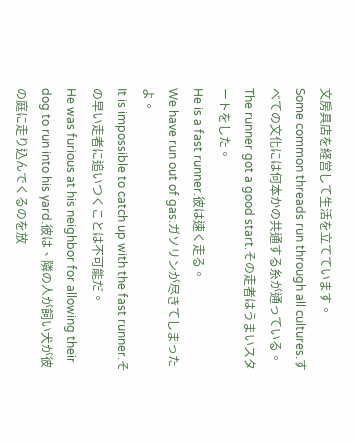文房具店を経営して生活を立てています。
Some common threads run through all cultures.すべての文化には何本かの共通する糸が通っている。
The runner got a good start.その走者はうまいスタートをした。
He is a fast runner.彼は速く走る。
We have run out of gas.ガソリンが尽きてしまったよ。
It is impossible to catch up with the fast runner.その早い走者に追いつくことは不可能だ。
He was furious at his neighbor for allowing their dog to run into his yard.彼は、隣の人が飼い犬が彼の庭に走り込んでくるのを放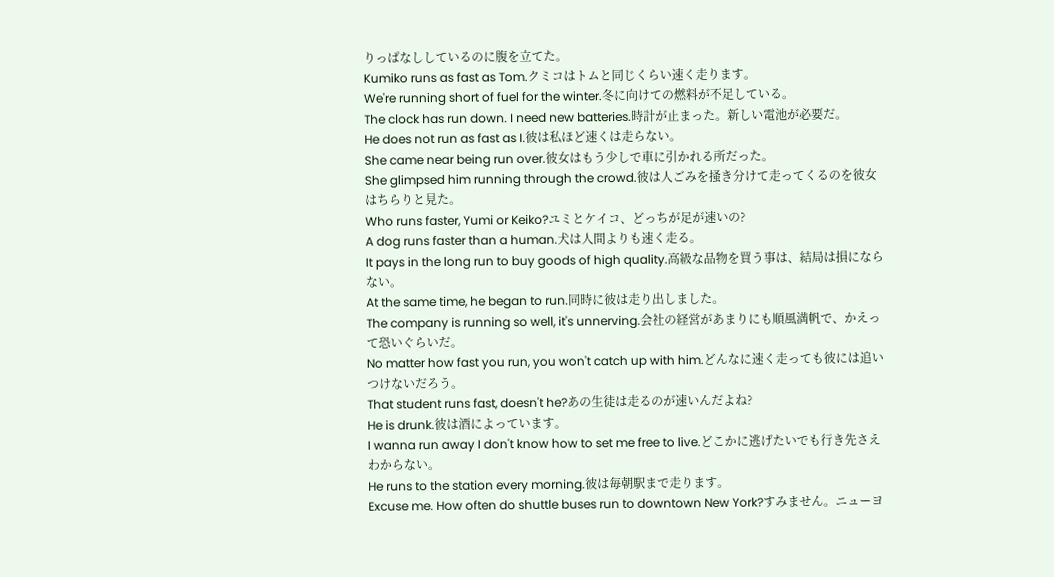りっぱなししているのに腹を立てた。
Kumiko runs as fast as Tom.クミコはトムと同じくらい速く走ります。
We're running short of fuel for the winter.冬に向けての燃料が不足している。
The clock has run down. I need new batteries.時計が止まった。新しい電池が必要だ。
He does not run as fast as I.彼は私ほど速くは走らない。
She came near being run over.彼女はもう少しで車に引かれる所だった。
She glimpsed him running through the crowd.彼は人ごみを掻き分けて走ってくるのを彼女はちらりと見た。
Who runs faster, Yumi or Keiko?ユミとケイコ、どっちが足が速いの?
A dog runs faster than a human.犬は人間よりも速く走る。
It pays in the long run to buy goods of high quality.高級な品物を買う事は、結局は損にならない。
At the same time, he began to run.同時に彼は走り出しました。
The company is running so well, it's unnerving.会社の経営があまりにも順風満帆で、かえって恐いぐらいだ。
No matter how fast you run, you won't catch up with him.どんなに速く走っても彼には追いつけないだろう。
That student runs fast, doesn't he?あの生徒は走るのが速いんだよね?
He is drunk.彼は酒によっています。
I wanna run away I don't know how to set me free to live.どこかに逃げたいでも行き先さえわからない。
He runs to the station every morning.彼は毎朝駅まで走ります。
Excuse me. How often do shuttle buses run to downtown New York?すみません。ニューヨ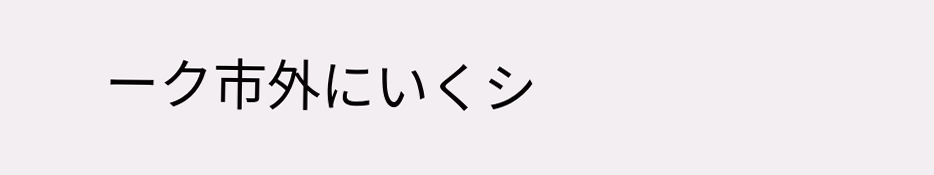ーク市外にいくシ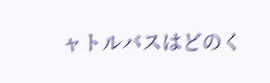ャトルバスはどのく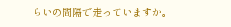らいの間隔で走っていますか。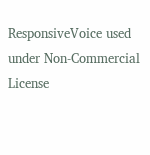ResponsiveVoice used under Non-Commercial License